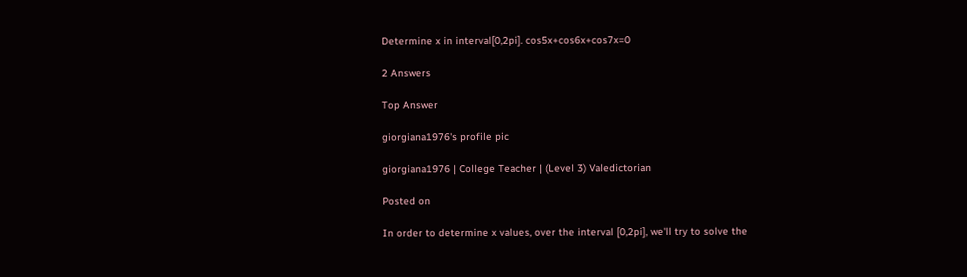Determine x in interval[0,2pi]. cos5x+cos6x+cos7x=0

2 Answers

Top Answer

giorgiana1976's profile pic

giorgiana1976 | College Teacher | (Level 3) Valedictorian

Posted on

In order to determine x values, over the interval [0,2pi], we'll try to solve the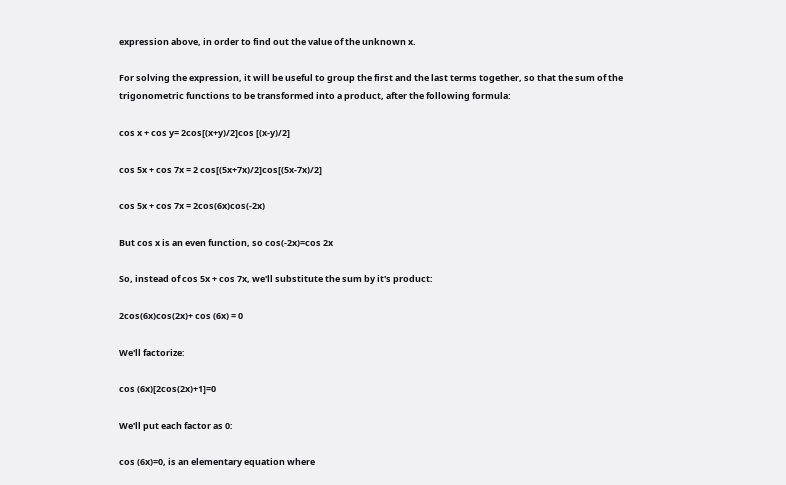expression above, in order to find out the value of the unknown x.

For solving the expression, it will be useful to group the first and the last terms together, so that the sum of the trigonometric functions to be transformed into a product, after the following formula:

cos x + cos y= 2cos[(x+y)/2]cos [(x-y)/2]

cos 5x + cos 7x = 2 cos[(5x+7x)/2]cos[(5x-7x)/2]

cos 5x + cos 7x = 2cos(6x)cos(-2x)

But cos x is an even function, so cos(-2x)=cos 2x

So, instead of cos 5x + cos 7x, we'll substitute the sum by it's product:

2cos(6x)cos(2x)+ cos (6x) = 0

We'll factorize:

cos (6x)[2cos(2x)+1]=0

We'll put each factor as 0:

cos (6x)=0, is an elementary equation where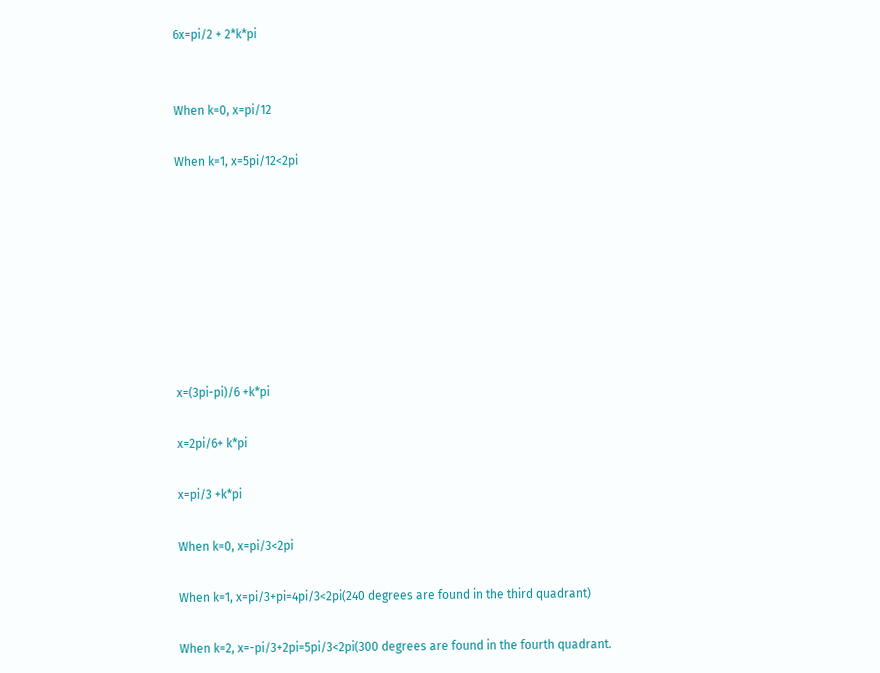6x=pi/2 + 2*k*pi


When k=0, x=pi/12

When k=1, x=5pi/12<2pi








x=(3pi-pi)/6 +k*pi

x=2pi/6+ k*pi

x=pi/3 +k*pi

When k=0, x=pi/3<2pi

When k=1, x=pi/3+pi=4pi/3<2pi(240 degrees are found in the third quadrant)

When k=2, x=-pi/3+2pi=5pi/3<2pi(300 degrees are found in the fourth quadrant.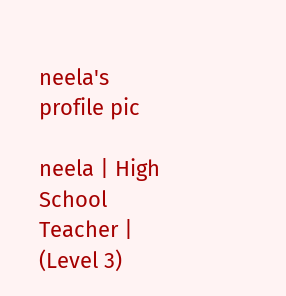neela's profile pic

neela | High School Teacher | (Level 3)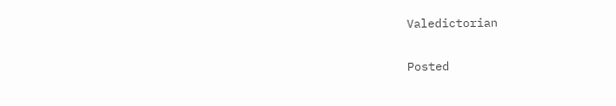Valedictorian

Posted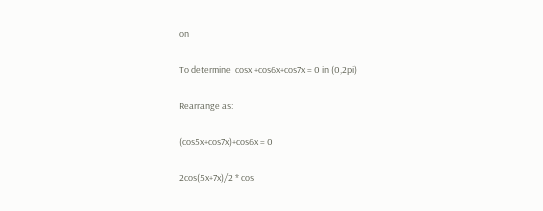on

To determine  cosx +cos6x+cos7x = 0 in (0,2pi)

Rearrange as:

(cos5x+cos7x)+cos6x = 0

2cos(5x+7x)/2 * cos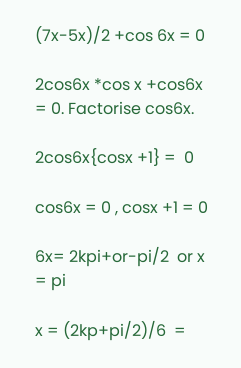(7x-5x)/2 +cos 6x = 0

2cos6x *cos x +cos6x = 0. Factorise cos6x.

2cos6x{cosx +1} =  0

cos6x = 0 , cosx +1 = 0

6x= 2kpi+or-pi/2  or x = pi

x = (2kp+pi/2)/6  =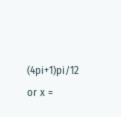(4pi+1)pi/12  or x =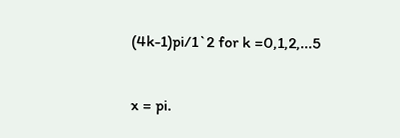(4k-1)pi/1`2 for k =0,1,2,...5

x = pi.